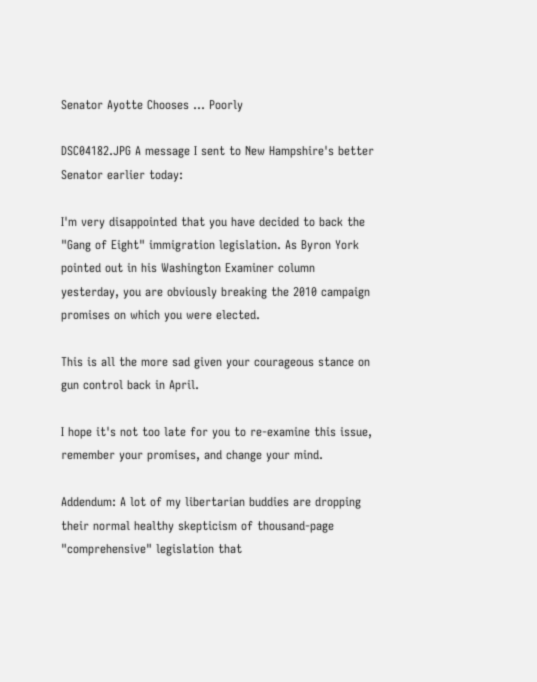Senator Ayotte Chooses … Poorly

DSC04182.JPG A message I sent to New Hampshire's better Senator earlier today:

I'm very disappointed that you have decided to back the "Gang of Eight" immigration legislation. As Byron York pointed out in his Washington Examiner column yesterday, you are obviously breaking the 2010 campaign promises on which you were elected.

This is all the more sad given your courageous stance on gun control back in April.

I hope it's not too late for you to re-examine this issue, remember your promises, and change your mind.

Addendum: A lot of my libertarian buddies are dropping their normal healthy skepticism of thousand-page "comprehensive" legislation that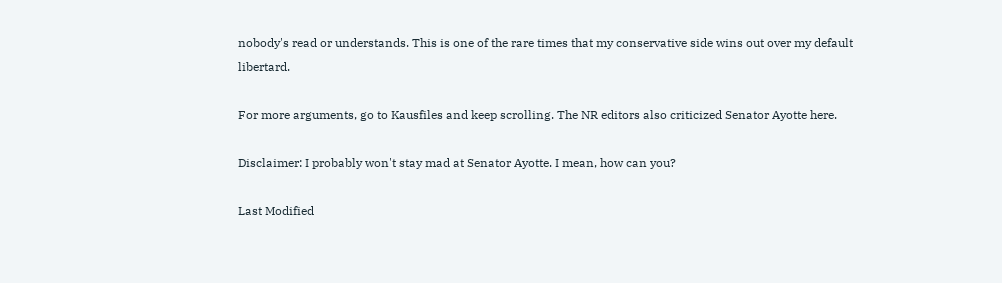nobody's read or understands. This is one of the rare times that my conservative side wins out over my default libertard.

For more arguments, go to Kausfiles and keep scrolling. The NR editors also criticized Senator Ayotte here.

Disclaimer: I probably won't stay mad at Senator Ayotte. I mean, how can you?

Last Modified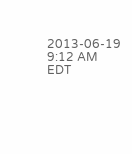2013-06-19 9:12 AM EDT